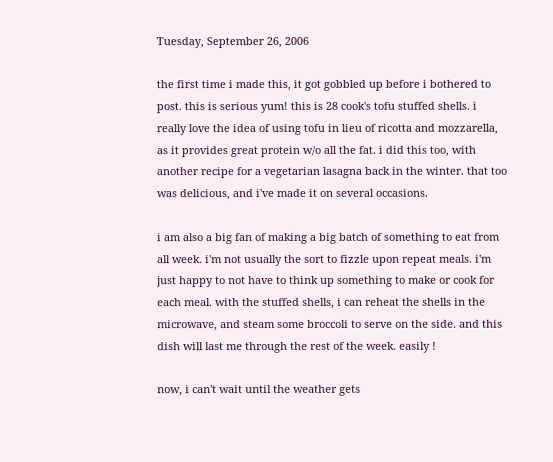Tuesday, September 26, 2006

the first time i made this, it got gobbled up before i bothered to post. this is serious yum! this is 28 cook's tofu stuffed shells. i really love the idea of using tofu in lieu of ricotta and mozzarella, as it provides great protein w/o all the fat. i did this too, with another recipe for a vegetarian lasagna back in the winter. that too was delicious, and i've made it on several occasions.

i am also a big fan of making a big batch of something to eat from all week. i'm not usually the sort to fizzle upon repeat meals. i'm just happy to not have to think up something to make or cook for each meal. with the stuffed shells, i can reheat the shells in the microwave, and steam some broccoli to serve on the side. and this dish will last me through the rest of the week. easily !

now, i can't wait until the weather gets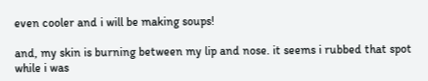even cooler and i will be making soups!

and, my skin is burning between my lip and nose. it seems i rubbed that spot while i was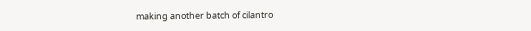making another batch of cilantro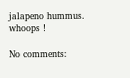jalapeno hummus. whoops !

No comments: